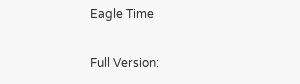Eagle Time

Full Version: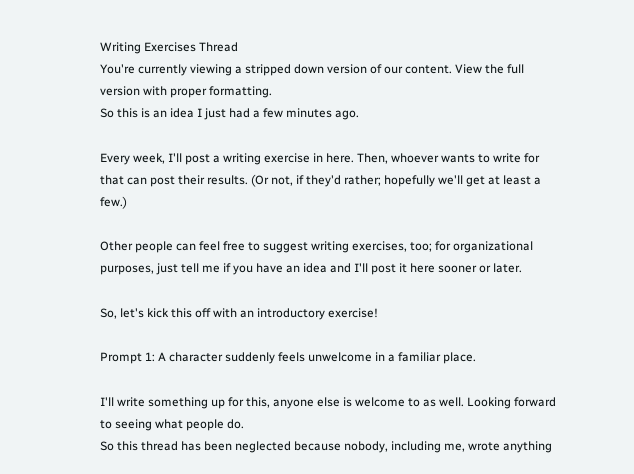Writing Exercises Thread
You're currently viewing a stripped down version of our content. View the full version with proper formatting.
So this is an idea I just had a few minutes ago.

Every week, I'll post a writing exercise in here. Then, whoever wants to write for that can post their results. (Or not, if they'd rather; hopefully we'll get at least a few.)

Other people can feel free to suggest writing exercises, too; for organizational purposes, just tell me if you have an idea and I'll post it here sooner or later.

So, let's kick this off with an introductory exercise!

Prompt 1: A character suddenly feels unwelcome in a familiar place.

I'll write something up for this, anyone else is welcome to as well. Looking forward to seeing what people do.
So this thread has been neglected because nobody, including me, wrote anything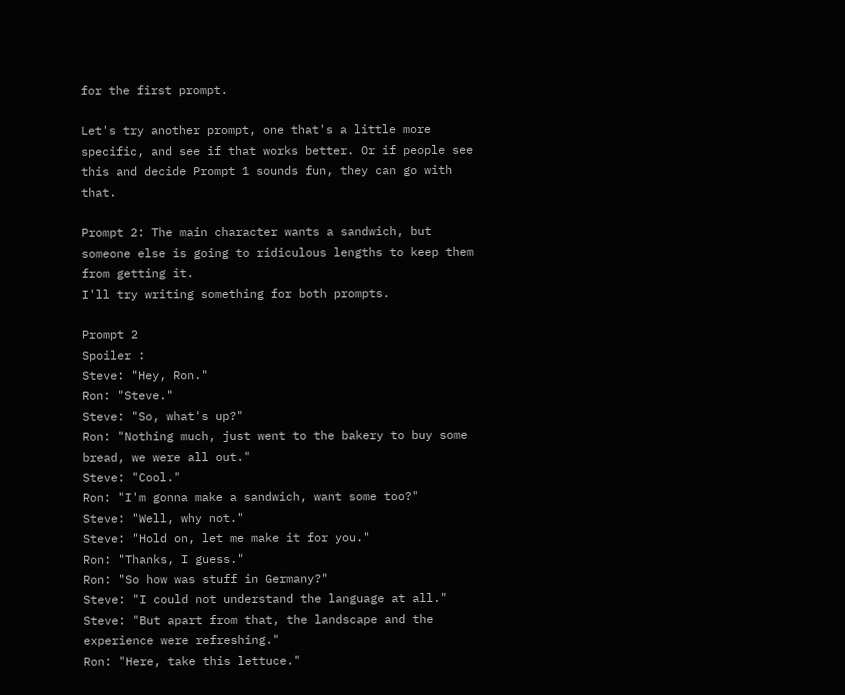for the first prompt.

Let's try another prompt, one that's a little more specific, and see if that works better. Or if people see this and decide Prompt 1 sounds fun, they can go with that.

Prompt 2: The main character wants a sandwich, but someone else is going to ridiculous lengths to keep them from getting it.
I'll try writing something for both prompts.

Prompt 2
Spoiler :
Steve: "Hey, Ron."
Ron: "Steve."
Steve: "So, what's up?"
Ron: "Nothing much, just went to the bakery to buy some bread, we were all out."
Steve: "Cool."
Ron: "I'm gonna make a sandwich, want some too?"
Steve: "Well, why not."
Steve: "Hold on, let me make it for you."
Ron: "Thanks, I guess."
Ron: "So how was stuff in Germany?"
Steve: "I could not understand the language at all."
Steve: "But apart from that, the landscape and the experience were refreshing."
Ron: "Here, take this lettuce."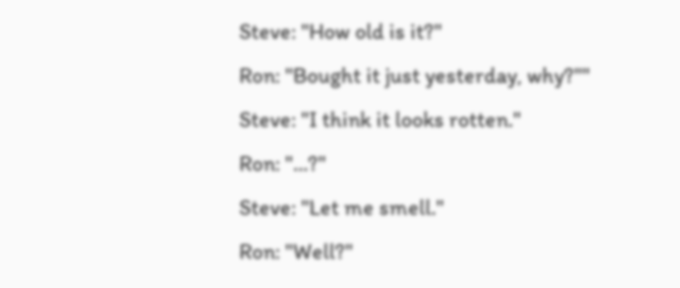Steve: "How old is it?"
Ron: "Bought it just yesterday, why?""
Steve: "I think it looks rotten."
Ron: "...?"
Steve: "Let me smell."
Ron: "Well?"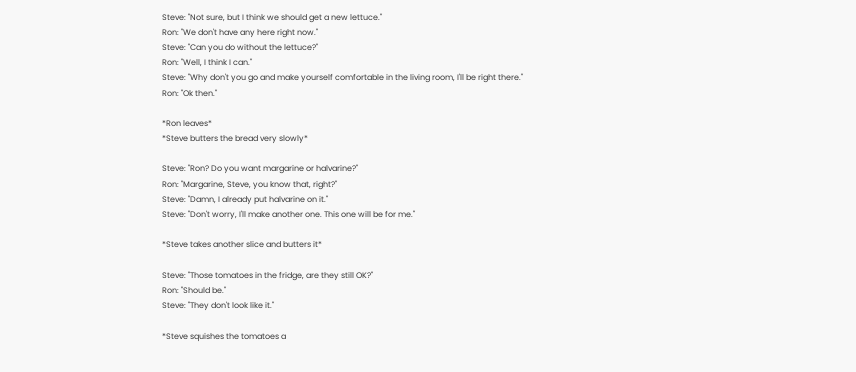Steve: "Not sure, but I think we should get a new lettuce."
Ron: "We don't have any here right now."
Steve: "Can you do without the lettuce?"
Ron: "Well, I think I can."
Steve: "Why don't you go and make yourself comfortable in the living room, I'll be right there."
Ron: "Ok then."

*Ron leaves*
*Steve butters the bread very slowly*

Steve: "Ron? Do you want margarine or halvarine?"
Ron: "Margarine, Steve, you know that, right?"
Steve: "Damn, I already put halvarine on it."
Steve: "Don't worry, I'll make another one. This one will be for me."

*Steve takes another slice and butters it*

Steve: "Those tomatoes in the fridge, are they still OK?"
Ron: "Should be."
Steve: "They don't look like it."

*Steve squishes the tomatoes a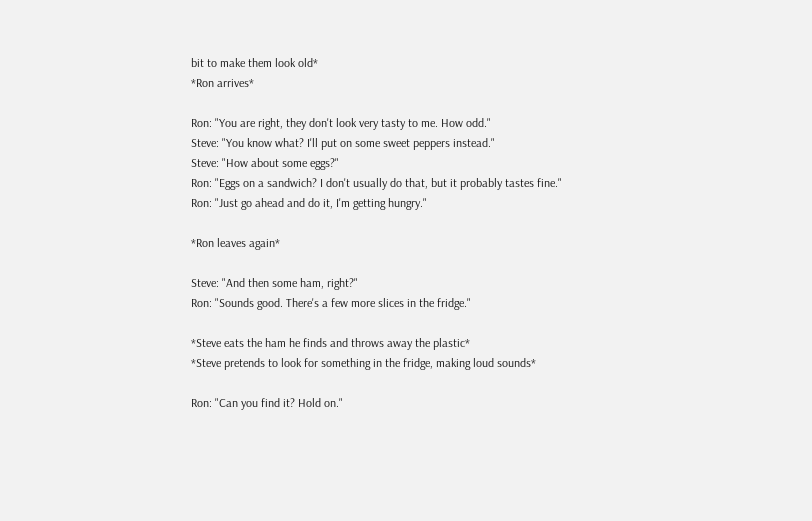bit to make them look old*
*Ron arrives*

Ron: "You are right, they don't look very tasty to me. How odd."
Steve: "You know what? I'll put on some sweet peppers instead."
Steve: "How about some eggs?"
Ron: "Eggs on a sandwich? I don't usually do that, but it probably tastes fine."
Ron: "Just go ahead and do it, I'm getting hungry."

*Ron leaves again*

Steve: "And then some ham, right?"
Ron: "Sounds good. There's a few more slices in the fridge."

*Steve eats the ham he finds and throws away the plastic*
*Steve pretends to look for something in the fridge, making loud sounds*

Ron: "Can you find it? Hold on."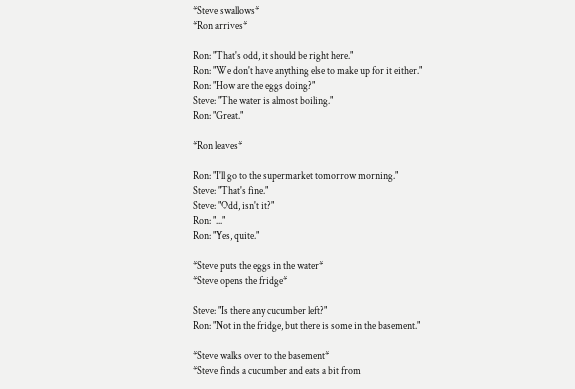*Steve swallows*
*Ron arrives*

Ron: "That's odd, it should be right here."
Ron: "We don't have anything else to make up for it either."
Ron: "How are the eggs doing?"
Steve: "The water is almost boiling."
Ron: "Great."

*Ron leaves*

Ron: "I'll go to the supermarket tomorrow morning."
Steve: "That's fine."
Steve: "Odd, isn't it?"
Ron: "..."
Ron: "Yes, quite."

*Steve puts the eggs in the water*
*Steve opens the fridge*

Steve: "Is there any cucumber left?"
Ron: "Not in the fridge, but there is some in the basement."

*Steve walks over to the basement*
*Steve finds a cucumber and eats a bit from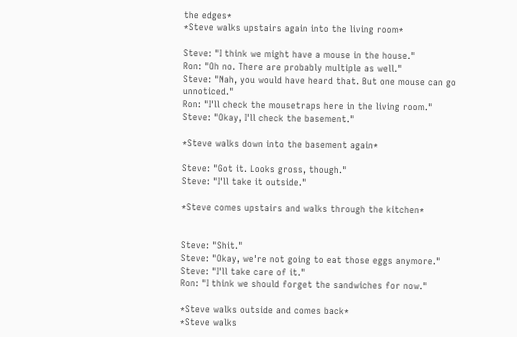the edges*
*Steve walks upstairs again into the living room*

Steve: "I think we might have a mouse in the house."
Ron: "Oh no. There are probably multiple as well."
Steve: "Nah, you would have heard that. But one mouse can go unnoticed."
Ron: "I'll check the mousetraps here in the living room."
Steve: "Okay, I'll check the basement."

*Steve walks down into the basement again*

Steve: "Got it. Looks gross, though."
Steve: "I'll take it outside."

*Steve comes upstairs and walks through the kitchen*


Steve: "Shit."
Steve: "Okay, we're not going to eat those eggs anymore."
Steve: "I'll take care of it."
Ron: "I think we should forget the sandwiches for now."

*Steve walks outside and comes back*
*Steve walks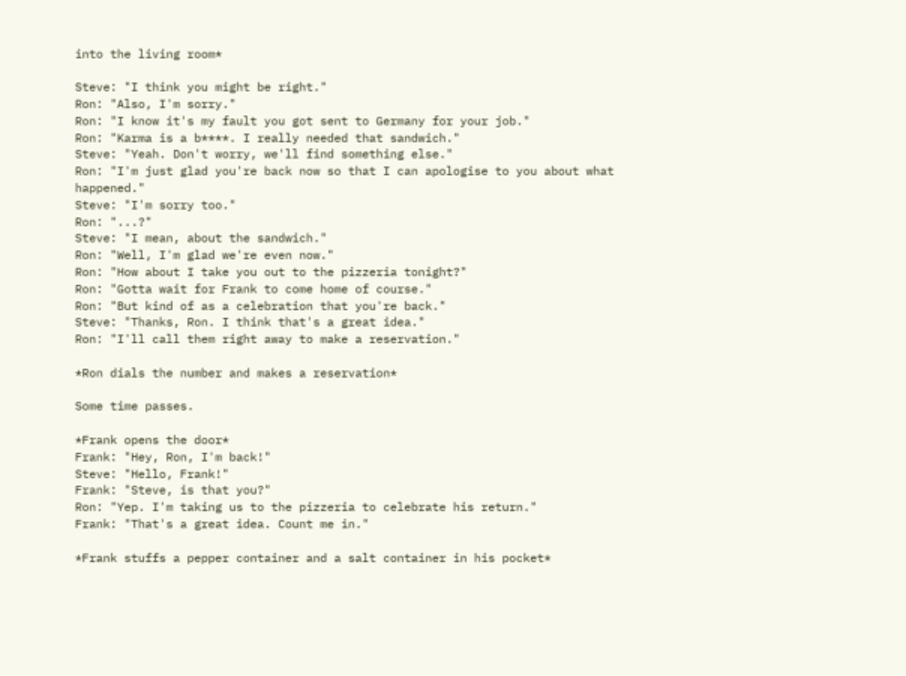into the living room*

Steve: "I think you might be right."
Ron: "Also, I'm sorry."
Ron: "I know it's my fault you got sent to Germany for your job."
Ron: "Karma is a b****. I really needed that sandwich."
Steve: "Yeah. Don't worry, we'll find something else."
Ron: "I'm just glad you're back now so that I can apologise to you about what happened."
Steve: "I'm sorry too."
Ron: "...?"
Steve: "I mean, about the sandwich."
Ron: "Well, I'm glad we're even now."
Ron: "How about I take you out to the pizzeria tonight?"
Ron: "Gotta wait for Frank to come home of course."
Ron: "But kind of as a celebration that you're back."
Steve: "Thanks, Ron. I think that's a great idea."
Ron: "I'll call them right away to make a reservation."

*Ron dials the number and makes a reservation*

Some time passes.

*Frank opens the door*
Frank: "Hey, Ron, I'm back!"
Steve: "Hello, Frank!"
Frank: "Steve, is that you?"
Ron: "Yep. I'm taking us to the pizzeria to celebrate his return."
Frank: "That's a great idea. Count me in."

*Frank stuffs a pepper container and a salt container in his pocket*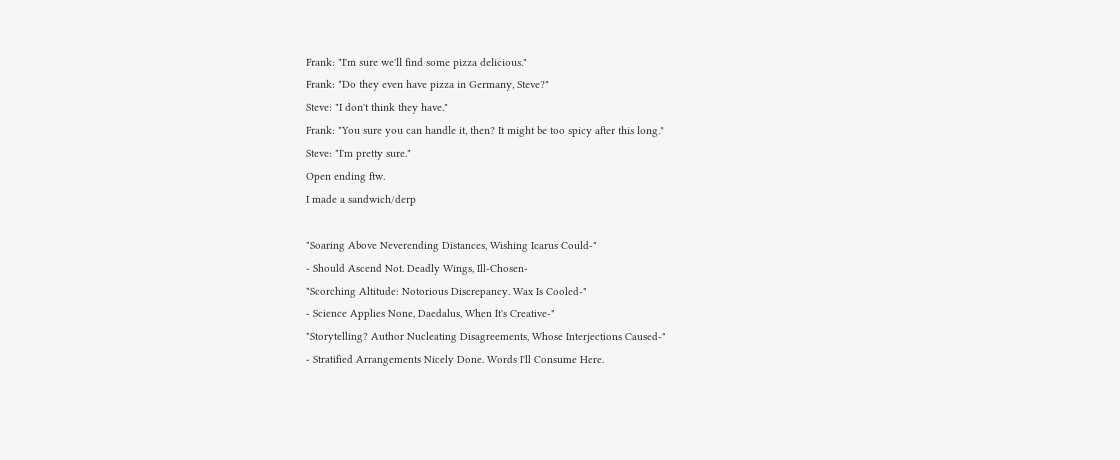Frank: "I'm sure we'll find some pizza delicious."
Frank: "Do they even have pizza in Germany, Steve?"
Steve: "I don't think they have."
Frank: "You sure you can handle it, then? It might be too spicy after this long."
Steve: "I'm pretty sure."
Open ending ftw.
I made a sandwich/derp

"Soaring Above Neverending Distances, Wishing Icarus Could-"
- Should Ascend Not. Deadly Wings, Ill-Chosen-
"Scorching Altitude: Notorious Discrepancy. Wax Is Cooled-"
- Science Applies None, Daedalus, When It's Creative-"
"Storytelling? Author Nucleating Disagreements, Whose Interjections Caused-"
- Stratified Arrangements Nicely Done. Words I'll Consume Here.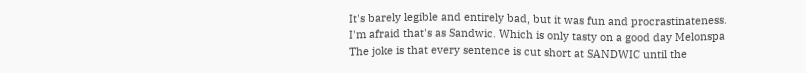It's barely legible and entirely bad, but it was fun and procrastinateness.
I'm afraid that's as Sandwic. Which is only tasty on a good day Melonspa
The joke is that every sentence is cut short at SANDWIC until the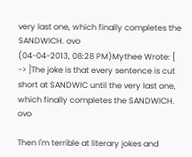very last one, which finally completes the SANDWICH. ovo
(04-04-2013, 08:28 PM)Mythee Wrote: [ -> ]The joke is that every sentence is cut short at SANDWIC until the very last one, which finally completes the SANDWICH. ovo

Then I'm terrible at literary jokes and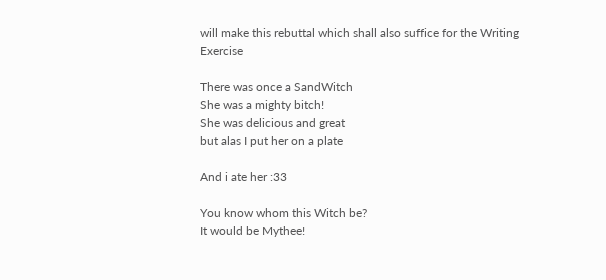will make this rebuttal which shall also suffice for the Writing Exercise

There was once a SandWitch
She was a mighty bitch!
She was delicious and great
but alas I put her on a plate

And i ate her :33

You know whom this Witch be?
It would be Mythee!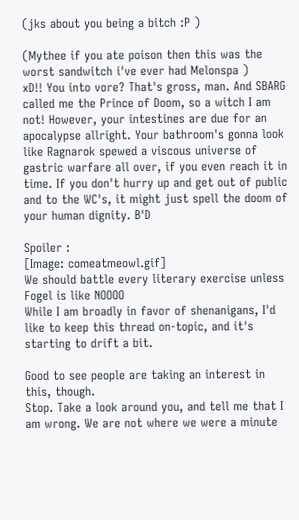(jks about you being a bitch :P )

(Mythee if you ate poison then this was the worst sandwitch i've ever had Melonspa )
xD!! You into vore? That's gross, man. And SBARG called me the Prince of Doom, so a witch I am not! However, your intestines are due for an apocalypse allright. Your bathroom's gonna look like Ragnarok spewed a viscous universe of gastric warfare all over, if you even reach it in time. If you don't hurry up and get out of public and to the WC's, it might just spell the doom of your human dignity. B'D

Spoiler :
[Image: comeatmeowl.gif]
We should battle every literary exercise unless Fogel is like NOOOO
While I am broadly in favor of shenanigans, I'd like to keep this thread on-topic, and it's starting to drift a bit.

Good to see people are taking an interest in this, though.
Stop. Take a look around you, and tell me that I am wrong. We are not where we were a minute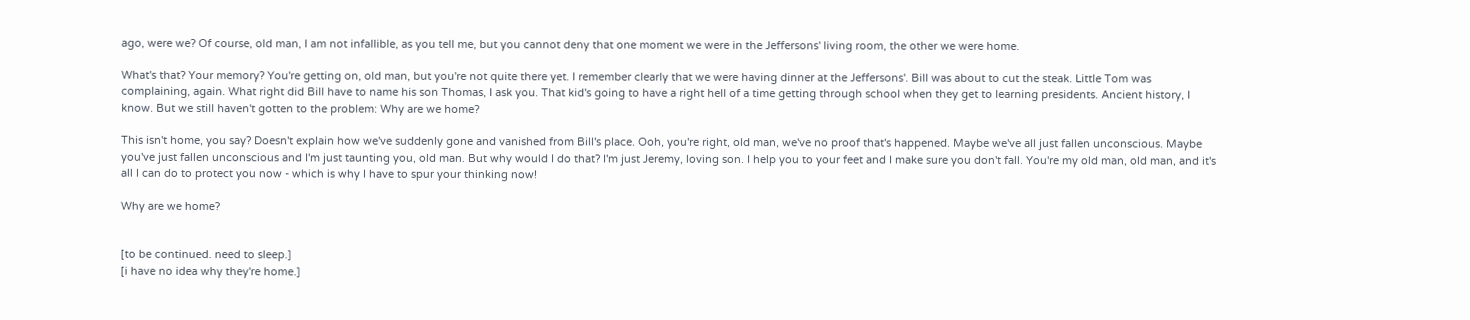ago, were we? Of course, old man, I am not infallible, as you tell me, but you cannot deny that one moment we were in the Jeffersons' living room, the other we were home.

What's that? Your memory? You're getting on, old man, but you're not quite there yet. I remember clearly that we were having dinner at the Jeffersons'. Bill was about to cut the steak. Little Tom was complaining, again. What right did Bill have to name his son Thomas, I ask you. That kid's going to have a right hell of a time getting through school when they get to learning presidents. Ancient history, I know. But we still haven't gotten to the problem: Why are we home?

This isn't home, you say? Doesn't explain how we've suddenly gone and vanished from Bill's place. Ooh, you're right, old man, we've no proof that's happened. Maybe we've all just fallen unconscious. Maybe you've just fallen unconscious and I'm just taunting you, old man. But why would I do that? I'm just Jeremy, loving son. I help you to your feet and I make sure you don't fall. You're my old man, old man, and it's all I can do to protect you now - which is why I have to spur your thinking now!

Why are we home?


[to be continued. need to sleep.]
[i have no idea why they're home.]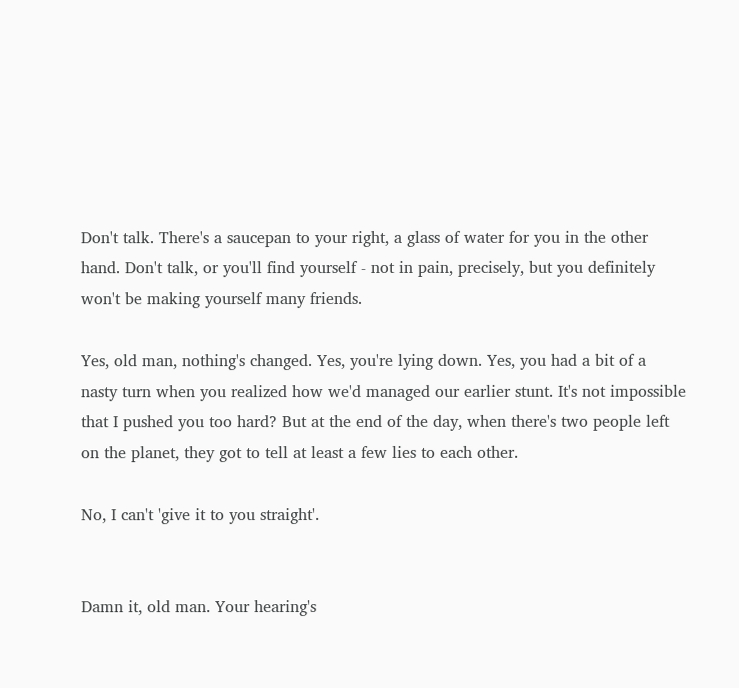Don't talk. There's a saucepan to your right, a glass of water for you in the other hand. Don't talk, or you'll find yourself - not in pain, precisely, but you definitely won't be making yourself many friends.

Yes, old man, nothing's changed. Yes, you're lying down. Yes, you had a bit of a nasty turn when you realized how we'd managed our earlier stunt. It's not impossible that I pushed you too hard? But at the end of the day, when there's two people left on the planet, they got to tell at least a few lies to each other.

No, I can't 'give it to you straight'.


Damn it, old man. Your hearing's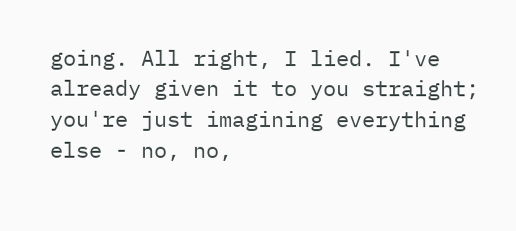going. All right, I lied. I've already given it to you straight; you're just imagining everything else - no, no,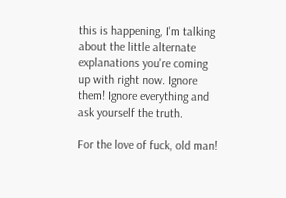this is happening, I'm talking about the little alternate explanations you're coming up with right now. Ignore them! Ignore everything and ask yourself the truth.

For the love of fuck, old man!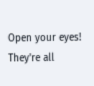Open your eyes! They're all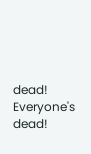dead! Everyone's dead!